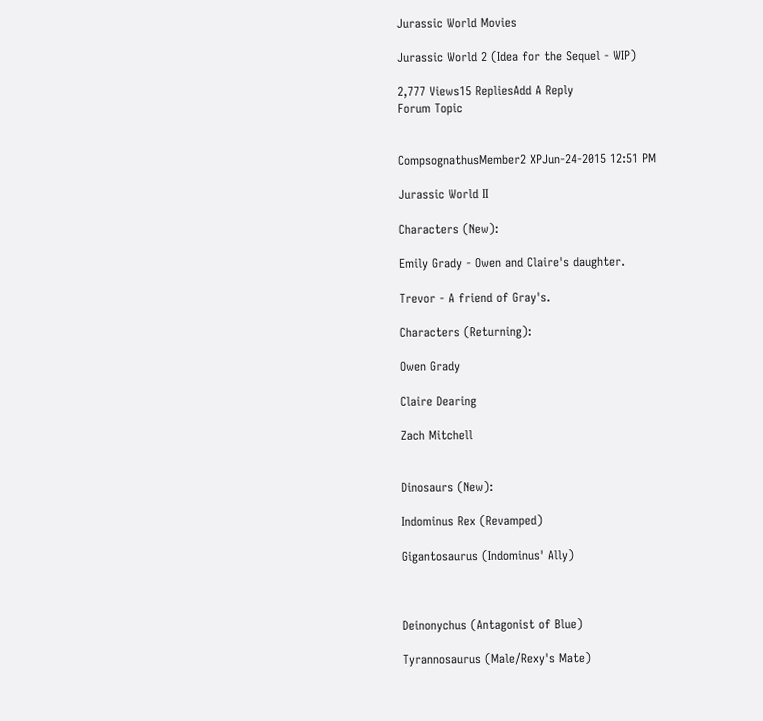Jurassic World Movies

Jurassic World 2 (Idea for the Sequel - WIP)

2,777 Views15 RepliesAdd A Reply
Forum Topic


CompsognathusMember2 XPJun-24-2015 12:51 PM

Jurassic World II

Characters (New):

Emily Grady - Owen and Claire's daughter.

Trevor - A friend of Gray's.

Characters (Returning):

Owen Grady

Claire Dearing

Zach Mitchell


Dinosaurs (New):

Indominus Rex (Revamped)

Gigantosaurus (Indominus' Ally)



Deinonychus (Antagonist of Blue)

Tyrannosaurus (Male/Rexy's Mate)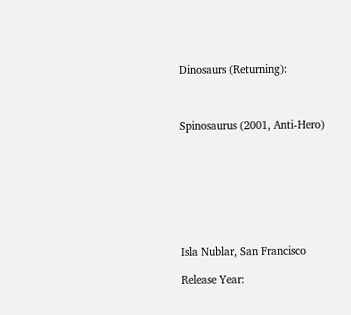Dinosaurs (Returning):



Spinosaurus (2001, Anti-Hero)








Isla Nublar, San Francisco

Release Year: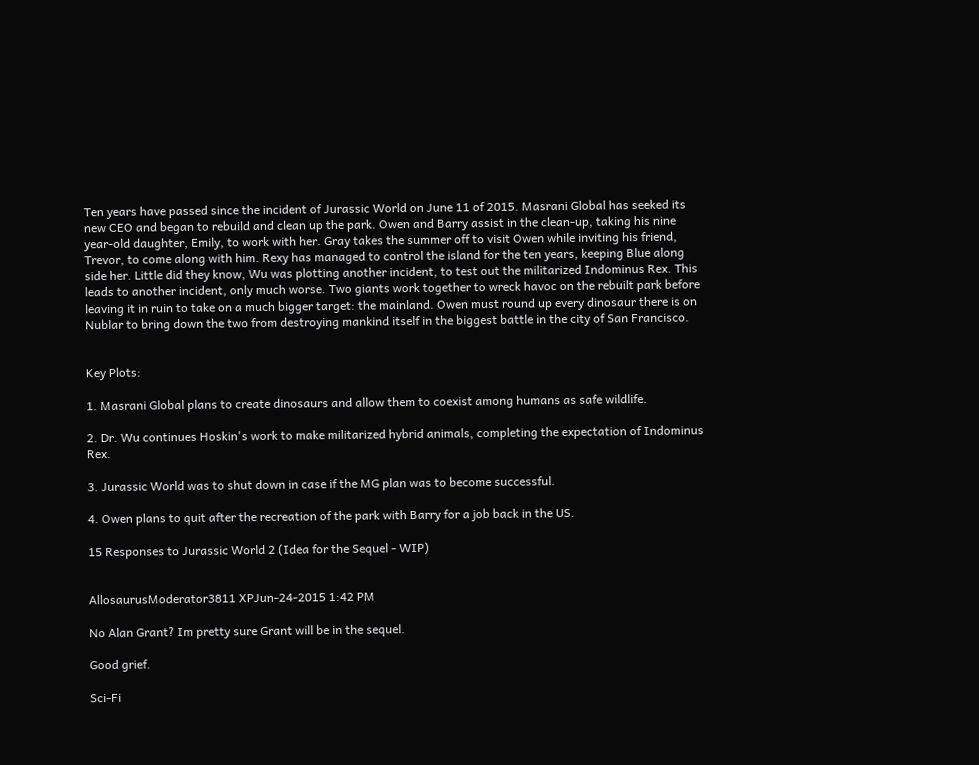Ten years have passed since the incident of Jurassic World on June 11 of 2015. Masrani Global has seeked its new CEO and began to rebuild and clean up the park. Owen and Barry assist in the clean-up, taking his nine year-old daughter, Emily, to work with her. Gray takes the summer off to visit Owen while inviting his friend, Trevor, to come along with him. Rexy has managed to control the island for the ten years, keeping Blue along side her. Little did they know, Wu was plotting another incident, to test out the militarized Indominus Rex. This leads to another incident, only much worse. Two giants work together to wreck havoc on the rebuilt park before leaving it in ruin to take on a much bigger target: the mainland. Owen must round up every dinosaur there is on Nublar to bring down the two from destroying mankind itself in the biggest battle in the city of San Francisco.


Key Plots:

1. Masrani Global plans to create dinosaurs and allow them to coexist among humans as safe wildlife.

2. Dr. Wu continues Hoskin's work to make militarized hybrid animals, completing the expectation of Indominus Rex.

3. Jurassic World was to shut down in case if the MG plan was to become successful.

4. Owen plans to quit after the recreation of the park with Barry for a job back in the US.

15 Responses to Jurassic World 2 (Idea for the Sequel - WIP)


AllosaurusModerator3811 XPJun-24-2015 1:42 PM

No Alan Grant? Im pretty sure Grant will be in the sequel.

Good grief.

Sci-Fi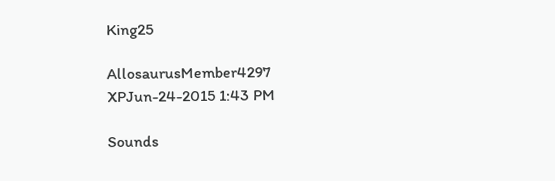King25

AllosaurusMember4297 XPJun-24-2015 1:43 PM

Sounds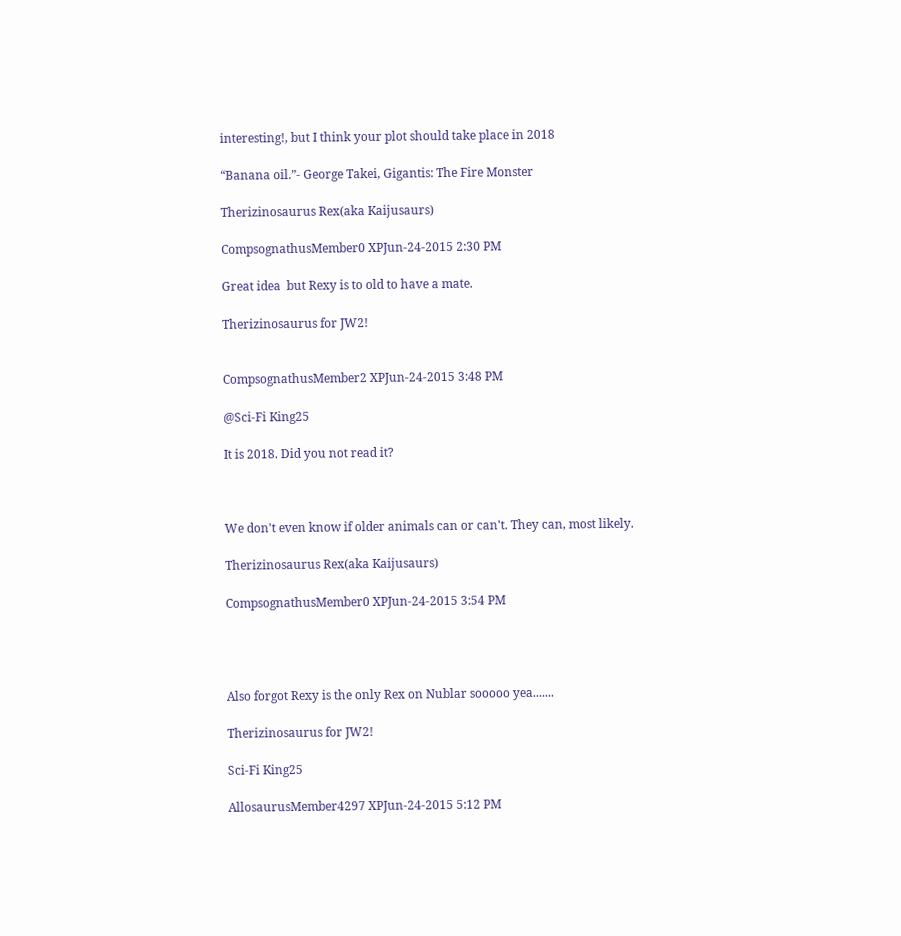interesting!, but I think your plot should take place in 2018

“Banana oil.”- George Takei, Gigantis: The Fire Monster

Therizinosaurus Rex(aka Kaijusaurs)

CompsognathusMember0 XPJun-24-2015 2:30 PM

Great idea  but Rexy is to old to have a mate.

Therizinosaurus for JW2!


CompsognathusMember2 XPJun-24-2015 3:48 PM

@Sci-Fi King25

It is 2018. Did you not read it?



We don't even know if older animals can or can't. They can, most likely.

Therizinosaurus Rex(aka Kaijusaurs)

CompsognathusMember0 XPJun-24-2015 3:54 PM




Also forgot Rexy is the only Rex on Nublar sooooo yea.......

Therizinosaurus for JW2!

Sci-Fi King25

AllosaurusMember4297 XPJun-24-2015 5:12 PM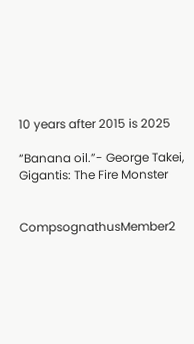10 years after 2015 is 2025

“Banana oil.”- George Takei, Gigantis: The Fire Monster


CompsognathusMember2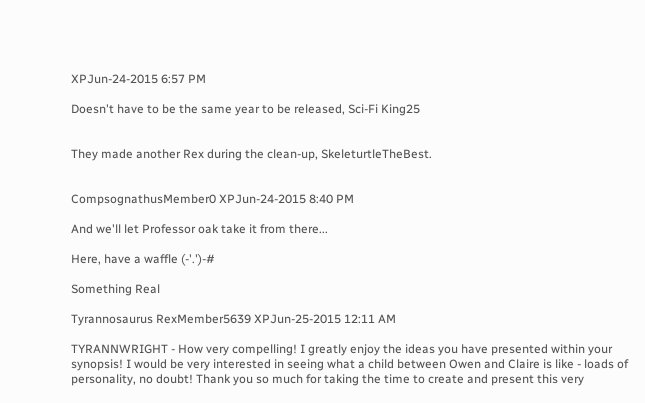XPJun-24-2015 6:57 PM

Doesn't have to be the same year to be released, Sci-Fi King25


They made another Rex during the clean-up, SkeleturtleTheBest.


CompsognathusMember0 XPJun-24-2015 8:40 PM

And we'll let Professor oak take it from there...

Here, have a waffle (-'.')-#

Something Real

Tyrannosaurus RexMember5639 XPJun-25-2015 12:11 AM

TYRANNWRIGHT - How very compelling! I greatly enjoy the ideas you have presented within your synopsis! I would be very interested in seeing what a child between Owen and Claire is like - loads of personality, no doubt! Thank you so much for taking the time to create and present this very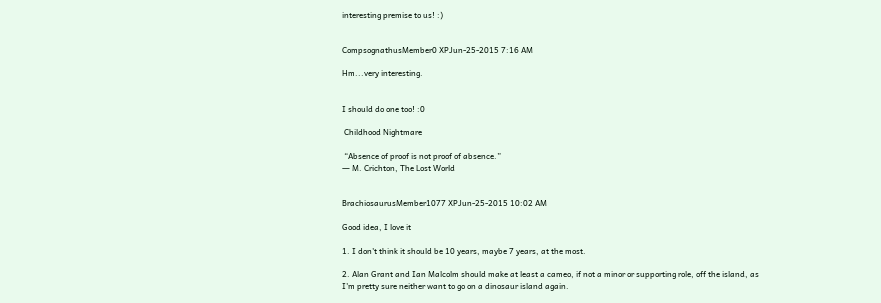interesting premise to us! :)


CompsognathusMember0 XPJun-25-2015 7:16 AM

Hm...very interesting.


I should do one too! :0

 Childhood Nightmare

 “Absence of proof is not proof of absence.”
― M. Crichton, The Lost World


BrachiosaurusMember1077 XPJun-25-2015 10:02 AM

Good idea, I love it

1. I don't think it should be 10 years, maybe 7 years, at the most.

2. Alan Grant and Ian Malcolm should make at least a cameo, if not a minor or supporting role, off the island, as I'm pretty sure neither want to go on a dinosaur island again.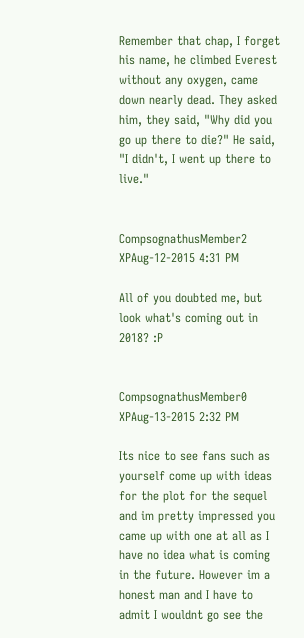Remember that chap, I forget his name, he climbed Everest without any oxygen, came down nearly dead. They asked him, they said, "Why did you go up there to die?" He said, "I didn't, I went up there to live."


CompsognathusMember2 XPAug-12-2015 4:31 PM

All of you doubted me, but look what's coming out in 2018? :P


CompsognathusMember0 XPAug-13-2015 2:32 PM

Its nice to see fans such as yourself come up with ideas for the plot for the sequel and im pretty impressed you came up with one at all as I have no idea what is coming in the future. However im a honest man and I have to admit I wouldnt go see the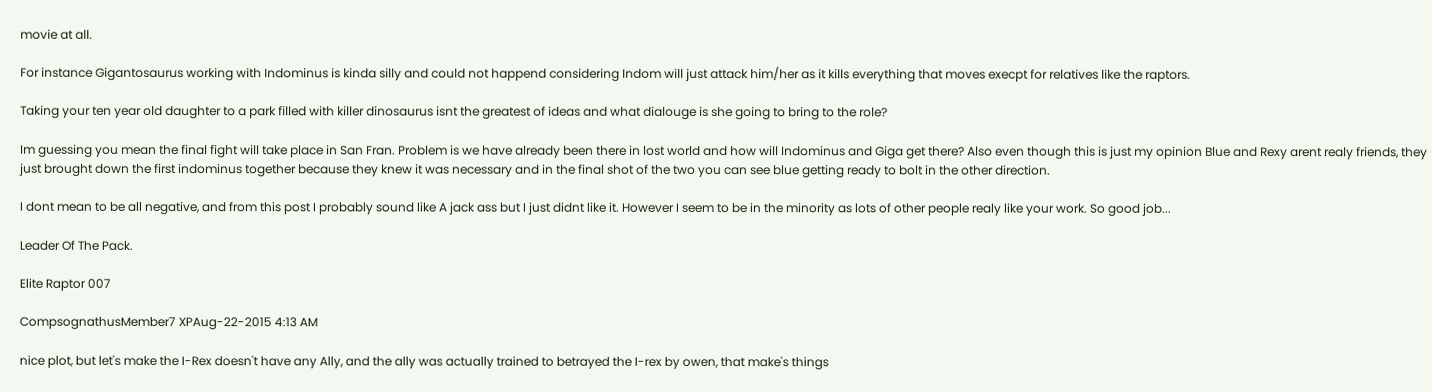movie at all.

For instance Gigantosaurus working with Indominus is kinda silly and could not happend considering Indom will just attack him/her as it kills everything that moves execpt for relatives like the raptors.

Taking your ten year old daughter to a park filled with killer dinosaurus isnt the greatest of ideas and what dialouge is she going to bring to the role?

Im guessing you mean the final fight will take place in San Fran. Problem is we have already been there in lost world and how will Indominus and Giga get there? Also even though this is just my opinion Blue and Rexy arent realy friends, they just brought down the first indominus together because they knew it was necessary and in the final shot of the two you can see blue getting ready to bolt in the other direction.

I dont mean to be all negative, and from this post I probably sound like A jack ass but I just didnt like it. However I seem to be in the minority as lots of other people realy like your work. So good job...

Leader Of The Pack.

Elite Raptor 007

CompsognathusMember7 XPAug-22-2015 4:13 AM

nice plot, but let's make the I-Rex doesn't have any Ally, and the ally was actually trained to betrayed the I-rex by owen, that make's things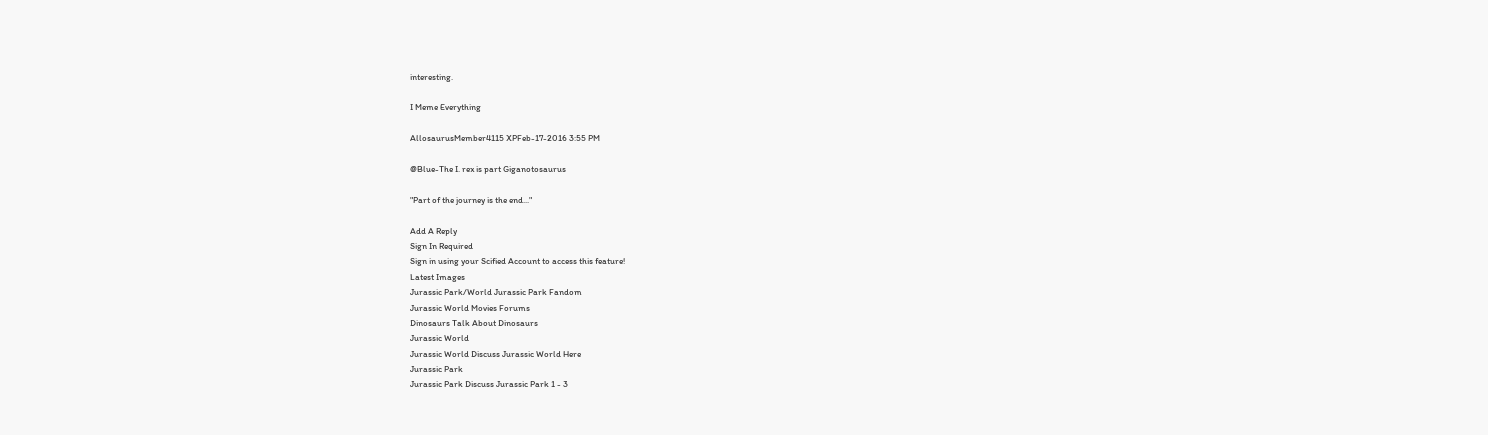interesting.

I Meme Everything

AllosaurusMember4115 XPFeb-17-2016 3:55 PM

@Blue-The I. rex is part Giganotosaurus

"Part of the journey is the end..."

Add A Reply
Sign In Required
Sign in using your Scified Account to access this feature!
Latest Images
Jurassic Park/World Jurassic Park Fandom
Jurassic World Movies Forums
Dinosaurs Talk About Dinosaurs
Jurassic World
Jurassic World Discuss Jurassic World Here
Jurassic Park
Jurassic Park Discuss Jurassic Park 1 - 3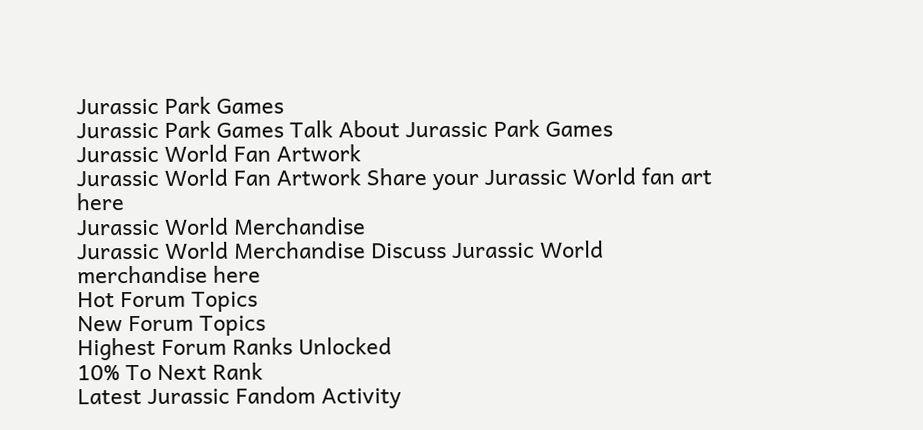Jurassic Park Games
Jurassic Park Games Talk About Jurassic Park Games
Jurassic World Fan Artwork
Jurassic World Fan Artwork Share your Jurassic World fan art here
Jurassic World Merchandise
Jurassic World Merchandise Discuss Jurassic World merchandise here
Hot Forum Topics
New Forum Topics
Highest Forum Ranks Unlocked
10% To Next Rank
Latest Jurassic Fandom Activity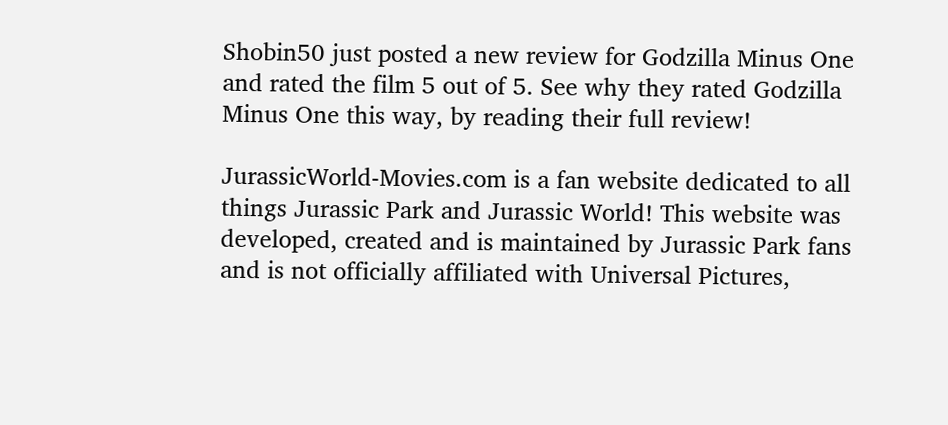Shobin50 just posted a new review for Godzilla Minus One and rated the film 5 out of 5. See why they rated Godzilla Minus One this way, by reading their full review!

JurassicWorld-Movies.com is a fan website dedicated to all things Jurassic Park and Jurassic World! This website was developed, created and is maintained by Jurassic Park fans and is not officially affiliated with Universal Pictures,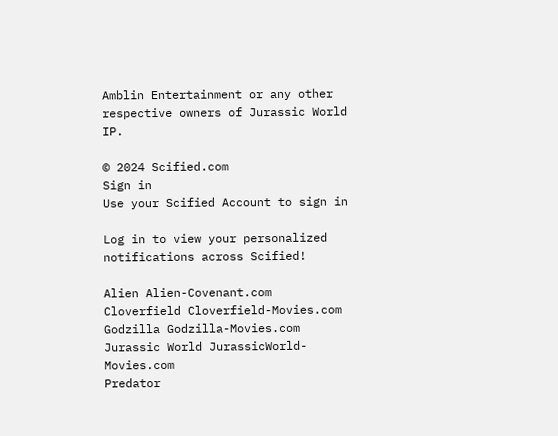Amblin Entertainment or any other respective owners of Jurassic World IP.

© 2024 Scified.com
Sign in
Use your Scified Account to sign in

Log in to view your personalized notifications across Scified!

Alien Alien-Covenant.com
Cloverfield Cloverfield-Movies.com
Godzilla Godzilla-Movies.com
Jurassic World JurassicWorld-Movies.com
Predator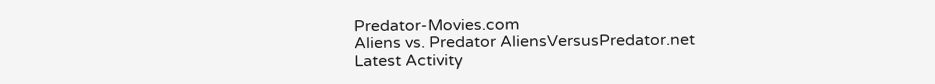Predator-Movies.com
Aliens vs. Predator AliensVersusPredator.net
Latest Activity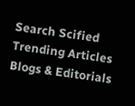Search Scified
Trending Articles
Blogs & Editorials